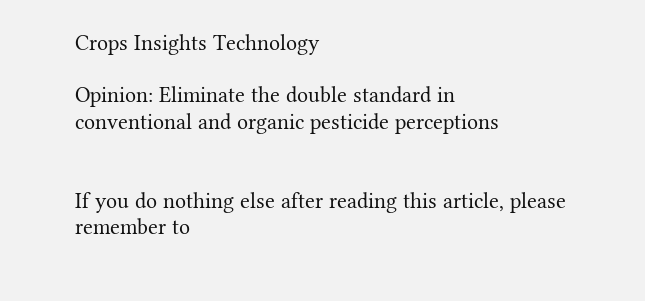Crops Insights Technology

Opinion: Eliminate the double standard in conventional and organic pesticide perceptions


If you do nothing else after reading this article, please remember to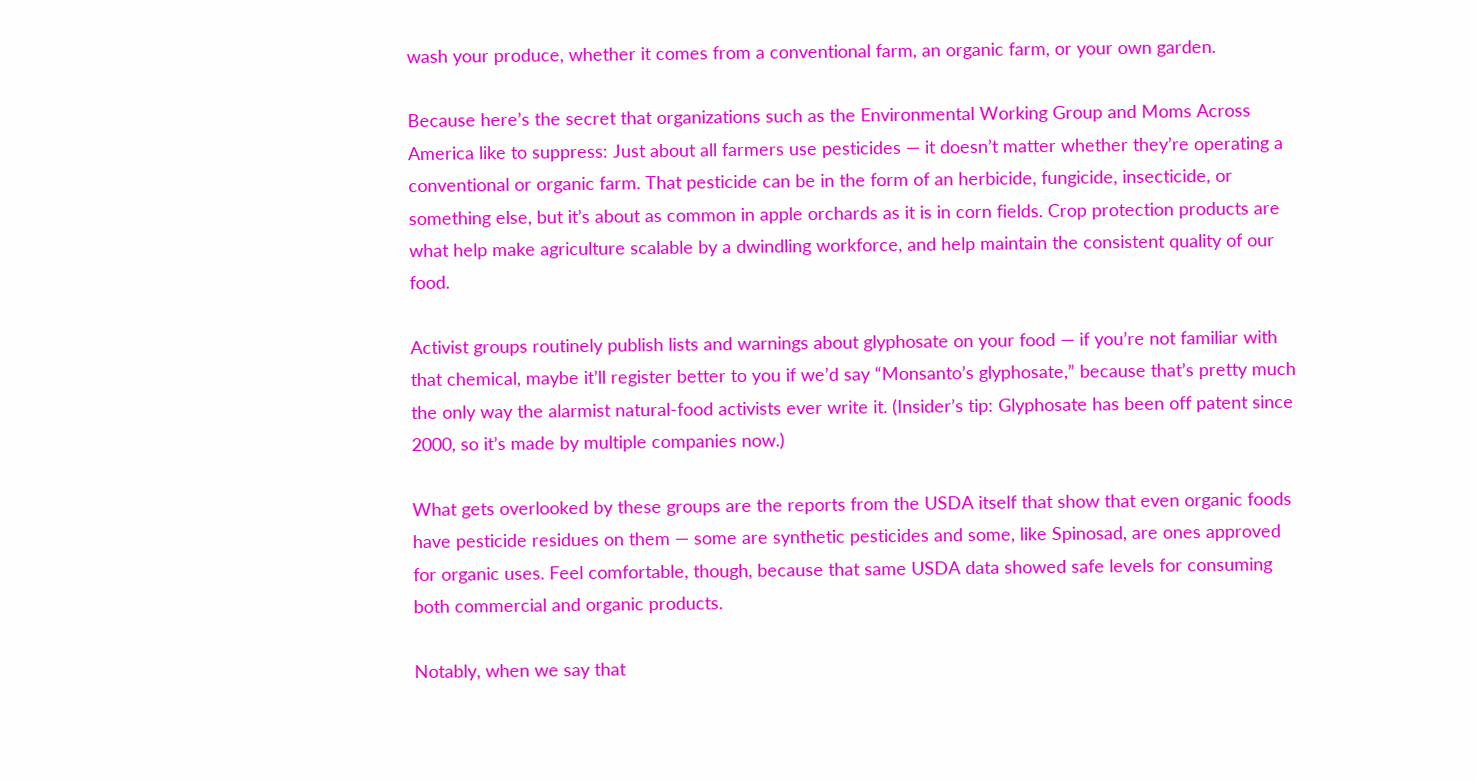wash your produce, whether it comes from a conventional farm, an organic farm, or your own garden.

Because here’s the secret that organizations such as the Environmental Working Group and Moms Across America like to suppress: Just about all farmers use pesticides — it doesn’t matter whether they’re operating a conventional or organic farm. That pesticide can be in the form of an herbicide, fungicide, insecticide, or something else, but it’s about as common in apple orchards as it is in corn fields. Crop protection products are what help make agriculture scalable by a dwindling workforce, and help maintain the consistent quality of our food.

Activist groups routinely publish lists and warnings about glyphosate on your food — if you’re not familiar with that chemical, maybe it’ll register better to you if we’d say “Monsanto’s glyphosate,” because that’s pretty much the only way the alarmist natural-food activists ever write it. (Insider’s tip: Glyphosate has been off patent since 2000, so it’s made by multiple companies now.)

What gets overlooked by these groups are the reports from the USDA itself that show that even organic foods have pesticide residues on them — some are synthetic pesticides and some, like Spinosad, are ones approved for organic uses. Feel comfortable, though, because that same USDA data showed safe levels for consuming both commercial and organic products.

Notably, when we say that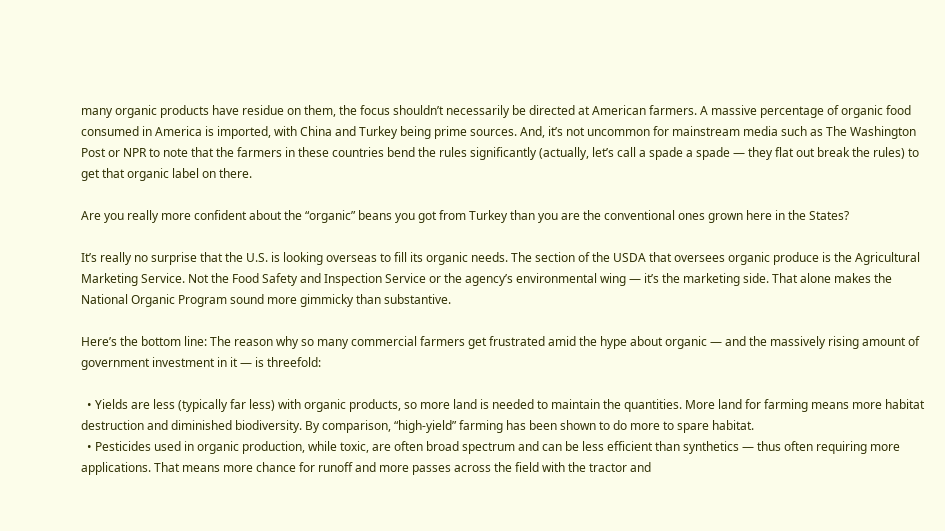many organic products have residue on them, the focus shouldn’t necessarily be directed at American farmers. A massive percentage of organic food consumed in America is imported, with China and Turkey being prime sources. And, it’s not uncommon for mainstream media such as The Washington Post or NPR to note that the farmers in these countries bend the rules significantly (actually, let’s call a spade a spade — they flat out break the rules) to get that organic label on there.

Are you really more confident about the “organic” beans you got from Turkey than you are the conventional ones grown here in the States?

It’s really no surprise that the U.S. is looking overseas to fill its organic needs. The section of the USDA that oversees organic produce is the Agricultural Marketing Service. Not the Food Safety and Inspection Service or the agency’s environmental wing — it’s the marketing side. That alone makes the National Organic Program sound more gimmicky than substantive.

Here’s the bottom line: The reason why so many commercial farmers get frustrated amid the hype about organic — and the massively rising amount of government investment in it — is threefold:

  • Yields are less (typically far less) with organic products, so more land is needed to maintain the quantities. More land for farming means more habitat destruction and diminished biodiversity. By comparison, “high-yield” farming has been shown to do more to spare habitat.
  • Pesticides used in organic production, while toxic, are often broad spectrum and can be less efficient than synthetics — thus often requiring more applications. That means more chance for runoff and more passes across the field with the tractor and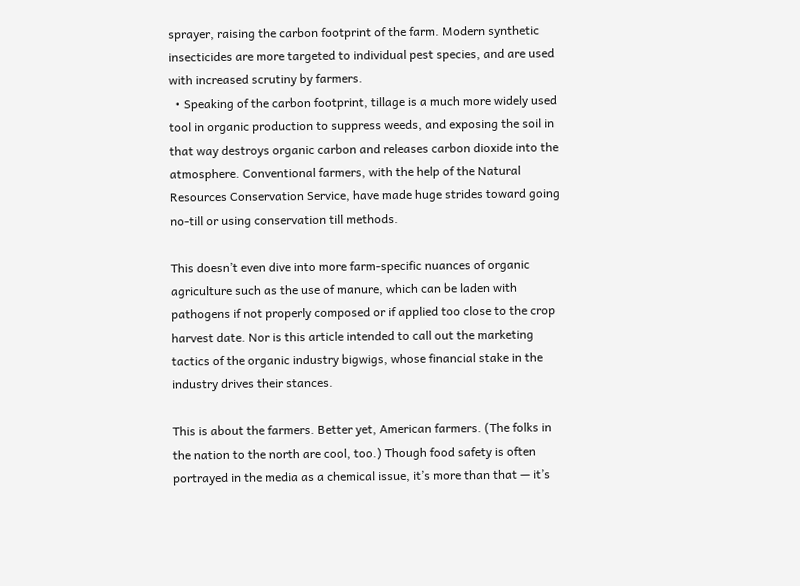sprayer, raising the carbon footprint of the farm. Modern synthetic insecticides are more targeted to individual pest species, and are used with increased scrutiny by farmers.
  • Speaking of the carbon footprint, tillage is a much more widely used tool in organic production to suppress weeds, and exposing the soil in that way destroys organic carbon and releases carbon dioxide into the atmosphere. Conventional farmers, with the help of the Natural Resources Conservation Service, have made huge strides toward going no-till or using conservation till methods.

This doesn’t even dive into more farm-specific nuances of organic agriculture such as the use of manure, which can be laden with pathogens if not properly composed or if applied too close to the crop harvest date. Nor is this article intended to call out the marketing tactics of the organic industry bigwigs, whose financial stake in the industry drives their stances.

This is about the farmers. Better yet, American farmers. (The folks in the nation to the north are cool, too.) Though food safety is often portrayed in the media as a chemical issue, it’s more than that — it’s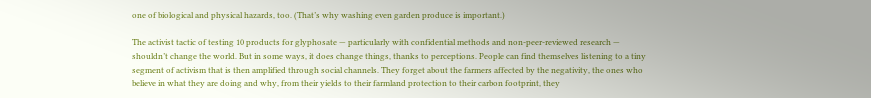one of biological and physical hazards, too. (That’s why washing even garden produce is important.)

The activist tactic of testing 10 products for glyphosate — particularly with confidential methods and non-peer-reviewed research — shouldn’t change the world. But in some ways, it does change things, thanks to perceptions. People can find themselves listening to a tiny segment of activism that is then amplified through social channels. They forget about the farmers affected by the negativity, the ones who believe in what they are doing and why, from their yields to their farmland protection to their carbon footprint, they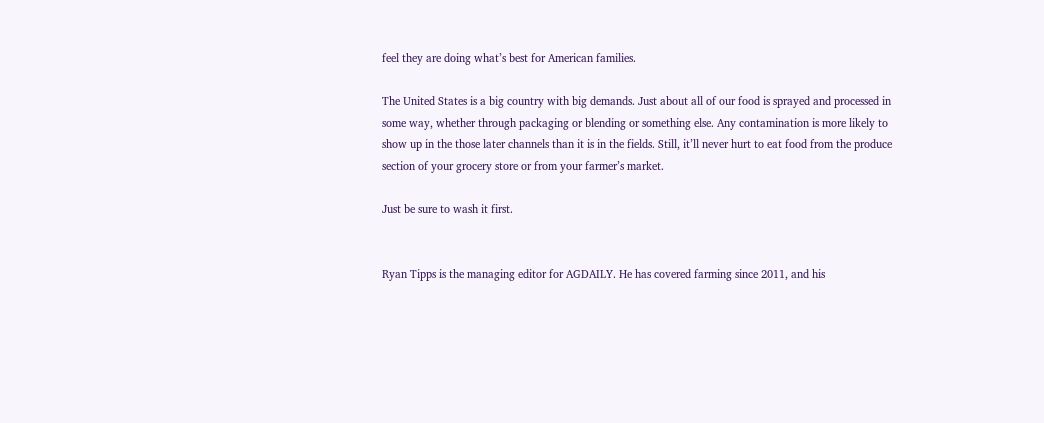feel they are doing what’s best for American families.

The United States is a big country with big demands. Just about all of our food is sprayed and processed in some way, whether through packaging or blending or something else. Any contamination is more likely to show up in the those later channels than it is in the fields. Still, it’ll never hurt to eat food from the produce section of your grocery store or from your farmer’s market.

Just be sure to wash it first.


Ryan Tipps is the managing editor for AGDAILY. He has covered farming since 2011, and his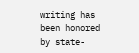writing has been honored by state-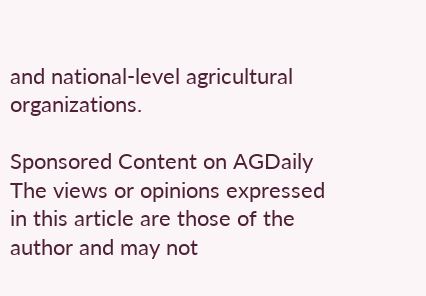and national-level agricultural organizations.

Sponsored Content on AGDaily
The views or opinions expressed in this article are those of the author and may not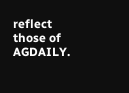reflect those of AGDAILY.